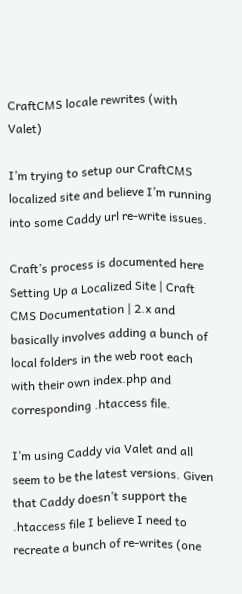CraftCMS locale rewrites (with Valet)

I’m trying to setup our CraftCMS localized site and believe I’m running into some Caddy url re-write issues.

Craft’s process is documented here Setting Up a Localized Site | Craft CMS Documentation | 2.x and basically involves adding a bunch of local folders in the web root each with their own index.php and corresponding .htaccess file.

I’m using Caddy via Valet and all seem to be the latest versions. Given that Caddy doesn’t support the .htaccess file I believe I need to recreate a bunch of re-writes (one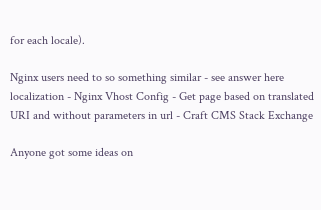for each locale).

Nginx users need to so something similar - see answer here localization - Nginx Vhost Config - Get page based on translated URI and without parameters in url - Craft CMS Stack Exchange

Anyone got some ideas on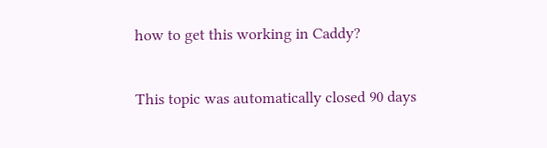how to get this working in Caddy?

This topic was automatically closed 90 days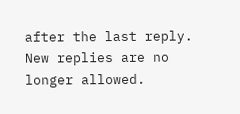after the last reply. New replies are no longer allowed.